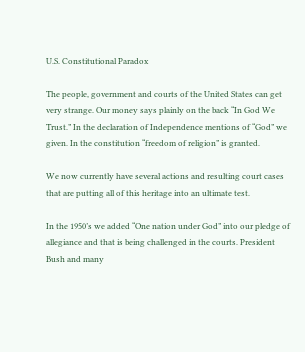U.S. Constitutional Paradox

The people, government and courts of the United States can get very strange. Our money says plainly on the back “In God We Trust.” In the declaration of Independence mentions of “God” we given. In the constitution “freedom of religion” is granted.

We now currently have several actions and resulting court cases that are putting all of this heritage into an ultimate test.

In the 1950’s we added “One nation under God” into our pledge of allegiance and that is being challenged in the courts. President Bush and many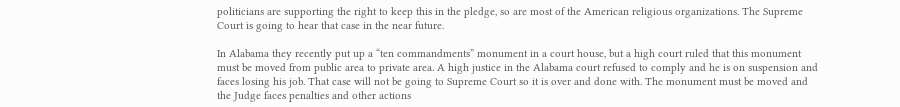politicians are supporting the right to keep this in the pledge, so are most of the American religious organizations. The Supreme Court is going to hear that case in the near future.

In Alabama they recently put up a “ten commandments” monument in a court house, but a high court ruled that this monument must be moved from public area to private area. A high justice in the Alabama court refused to comply and he is on suspension and faces losing his job. That case will not be going to Supreme Court so it is over and done with. The monument must be moved and the Judge faces penalties and other actions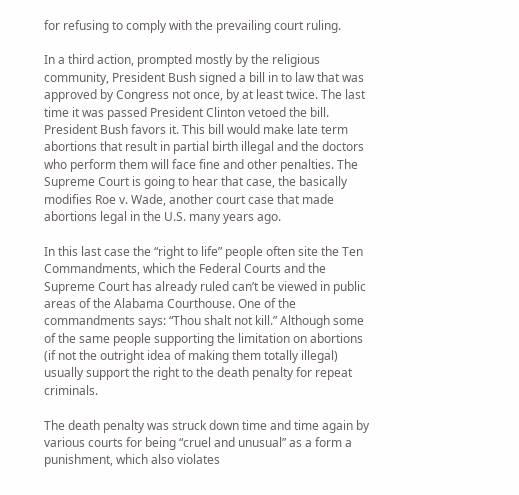for refusing to comply with the prevailing court ruling.

In a third action, prompted mostly by the religious community, President Bush signed a bill in to law that was approved by Congress not once, by at least twice. The last time it was passed President Clinton vetoed the bill. President Bush favors it. This bill would make late term abortions that result in partial birth illegal and the doctors who perform them will face fine and other penalties. The Supreme Court is going to hear that case, the basically modifies Roe v. Wade, another court case that made abortions legal in the U.S. many years ago.

In this last case the “right to life” people often site the Ten Commandments, which the Federal Courts and the Supreme Court has already ruled can’t be viewed in public areas of the Alabama Courthouse. One of the commandments says: “Thou shalt not kill.” Although some of the same people supporting the limitation on abortions (if not the outright idea of making them totally illegal) usually support the right to the death penalty for repeat criminals.

The death penalty was struck down time and time again by various courts for being “cruel and unusual” as a form a punishment, which also violates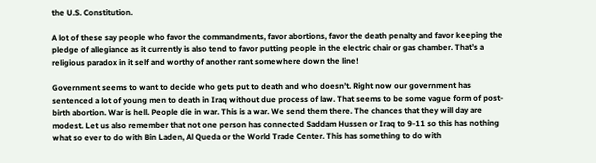the U.S. Constitution.

A lot of these say people who favor the commandments, favor abortions, favor the death penalty and favor keeping the pledge of allegiance as it currently is also tend to favor putting people in the electric chair or gas chamber. That’s a religious paradox in it self and worthy of another rant somewhere down the line!

Government seems to want to decide who gets put to death and who doesn’t. Right now our government has sentenced a lot of young men to death in Iraq without due process of law. That seems to be some vague form of post-birth abortion. War is hell. People die in war. This is a war. We send them there. The chances that they will day are modest. Let us also remember that not one person has connected Saddam Hussen or Iraq to 9-11 so this has nothing what so ever to do with Bin Laden, Al Queda or the World Trade Center. This has something to do with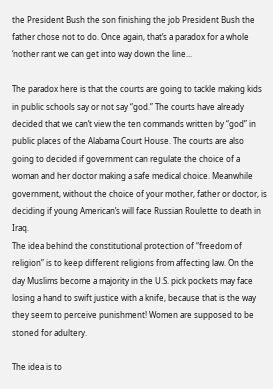the President Bush the son finishing the job President Bush the father chose not to do. Once again, that’s a paradox for a whole ‘nother rant we can get into way down the line...

The paradox here is that the courts are going to tackle making kids in public schools say or not say “god.” The courts have already decided that we can’t view the ten commands written by “god” in public places of the Alabama Court House. The courts are also going to decided if government can regulate the choice of a woman and her doctor making a safe medical choice. Meanwhile government, without the choice of your mother, father or doctor, is deciding if young American’s will face Russian Roulette to death in Iraq.
The idea behind the constitutional protection of “freedom of religion” is to keep different religions from affecting law. On the day Muslims become a majority in the U.S. pick pockets may face losing a hand to swift justice with a knife, because that is the way they seem to perceive punishment! Women are supposed to be stoned for adultery.

The idea is to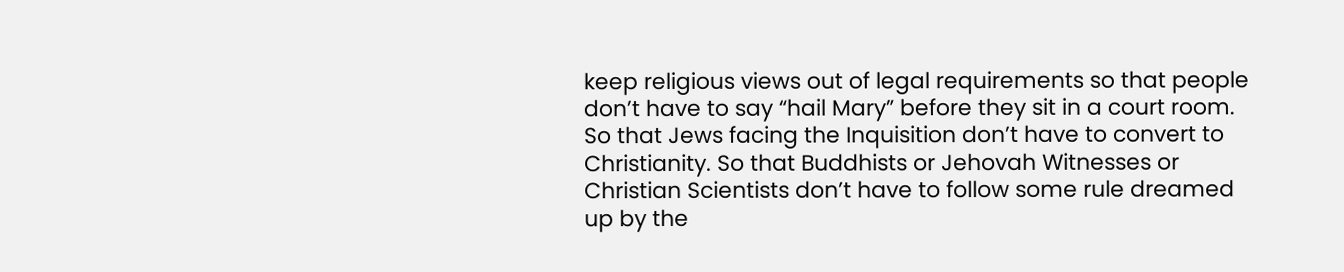keep religious views out of legal requirements so that people don’t have to say “hail Mary” before they sit in a court room. So that Jews facing the Inquisition don’t have to convert to Christianity. So that Buddhists or Jehovah Witnesses or Christian Scientists don’t have to follow some rule dreamed up by the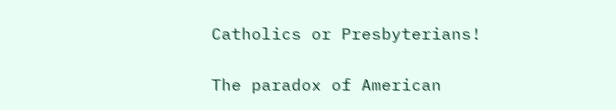Catholics or Presbyterians!

The paradox of American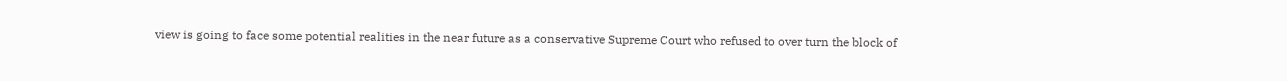view is going to face some potential realities in the near future as a conservative Supreme Court who refused to over turn the block of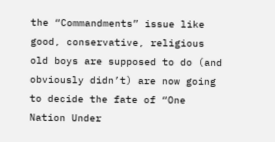the “Commandments” issue like good, conservative, religious old boys are supposed to do (and obviously didn’t) are now going to decide the fate of “One Nation Under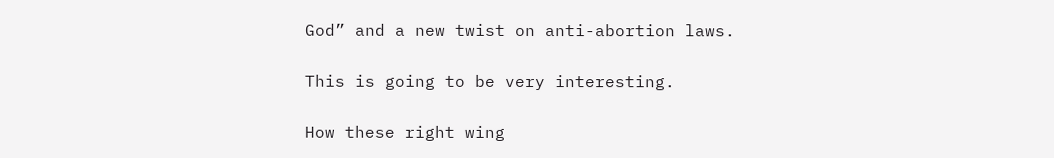God” and a new twist on anti-abortion laws.

This is going to be very interesting.

How these right wing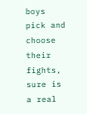boys pick and choose their fights, sure is a real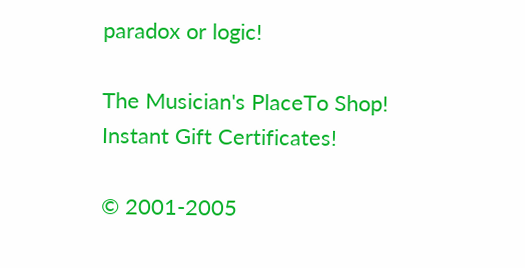paradox or logic!

The Musician's PlaceTo Shop!
Instant Gift Certificates!

© 2001-2005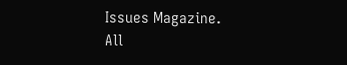Issues Magazine.
All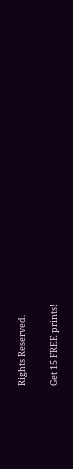Rights Reserved.

Get 15 FREE prints!